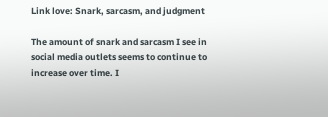Link love: Snark, sarcasm, and judgment

The amount of snark and sarcasm I see in social media outlets seems to continue to increase over time. I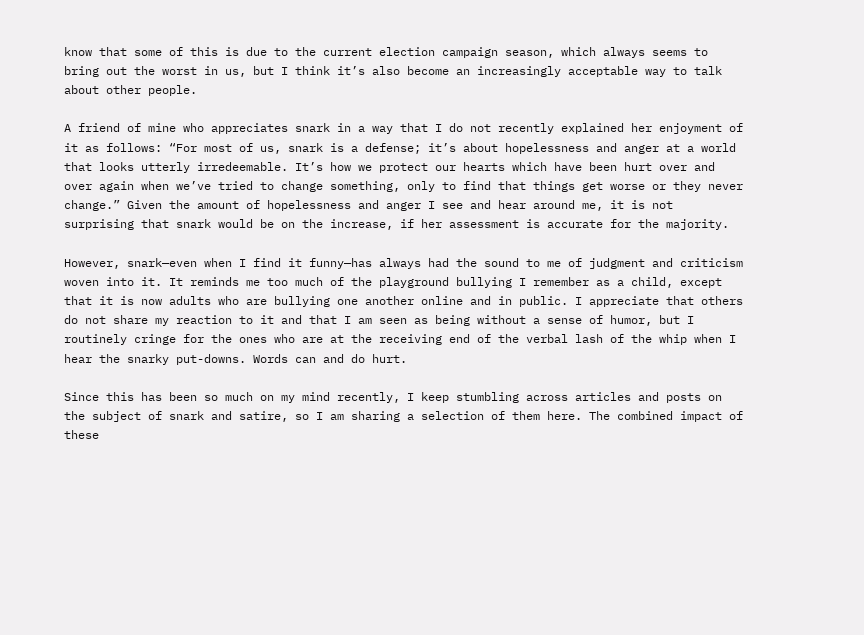know that some of this is due to the current election campaign season, which always seems to bring out the worst in us, but I think it’s also become an increasingly acceptable way to talk about other people.

A friend of mine who appreciates snark in a way that I do not recently explained her enjoyment of it as follows: “For most of us, snark is a defense; it’s about hopelessness and anger at a world that looks utterly irredeemable. It’s how we protect our hearts which have been hurt over and over again when we’ve tried to change something, only to find that things get worse or they never change.” Given the amount of hopelessness and anger I see and hear around me, it is not surprising that snark would be on the increase, if her assessment is accurate for the majority.

However, snark—even when I find it funny—has always had the sound to me of judgment and criticism woven into it. It reminds me too much of the playground bullying I remember as a child, except that it is now adults who are bullying one another online and in public. I appreciate that others do not share my reaction to it and that I am seen as being without a sense of humor, but I routinely cringe for the ones who are at the receiving end of the verbal lash of the whip when I hear the snarky put-downs. Words can and do hurt.

Since this has been so much on my mind recently, I keep stumbling across articles and posts on the subject of snark and satire, so I am sharing a selection of them here. The combined impact of these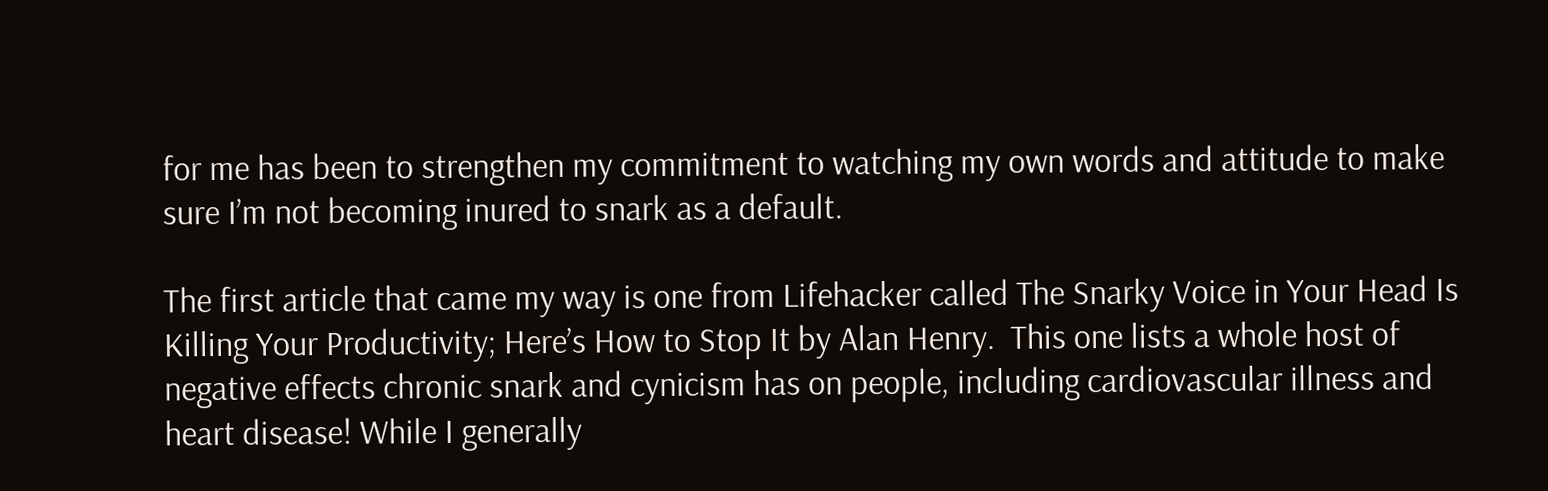for me has been to strengthen my commitment to watching my own words and attitude to make sure I’m not becoming inured to snark as a default.

The first article that came my way is one from Lifehacker called The Snarky Voice in Your Head Is Killing Your Productivity; Here’s How to Stop It by Alan Henry.  This one lists a whole host of negative effects chronic snark and cynicism has on people, including cardiovascular illness and heart disease! While I generally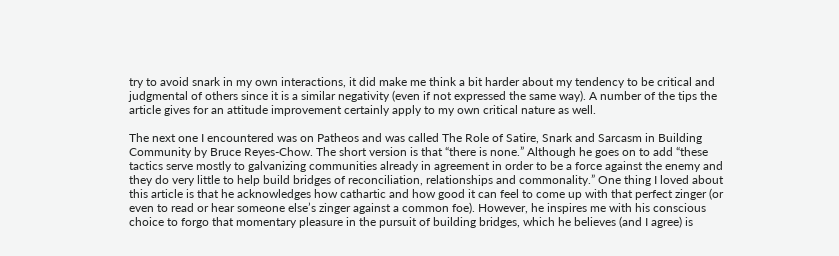try to avoid snark in my own interactions, it did make me think a bit harder about my tendency to be critical and judgmental of others since it is a similar negativity (even if not expressed the same way). A number of the tips the article gives for an attitude improvement certainly apply to my own critical nature as well.

The next one I encountered was on Patheos and was called The Role of Satire, Snark and Sarcasm in Building Community by Bruce Reyes-Chow. The short version is that “there is none.” Although he goes on to add “these tactics serve mostly to galvanizing communities already in agreement in order to be a force against the enemy and they do very little to help build bridges of reconciliation, relationships and commonality.” One thing I loved about this article is that he acknowledges how cathartic and how good it can feel to come up with that perfect zinger (or even to read or hear someone else’s zinger against a common foe). However, he inspires me with his conscious choice to forgo that momentary pleasure in the pursuit of building bridges, which he believes (and I agree) is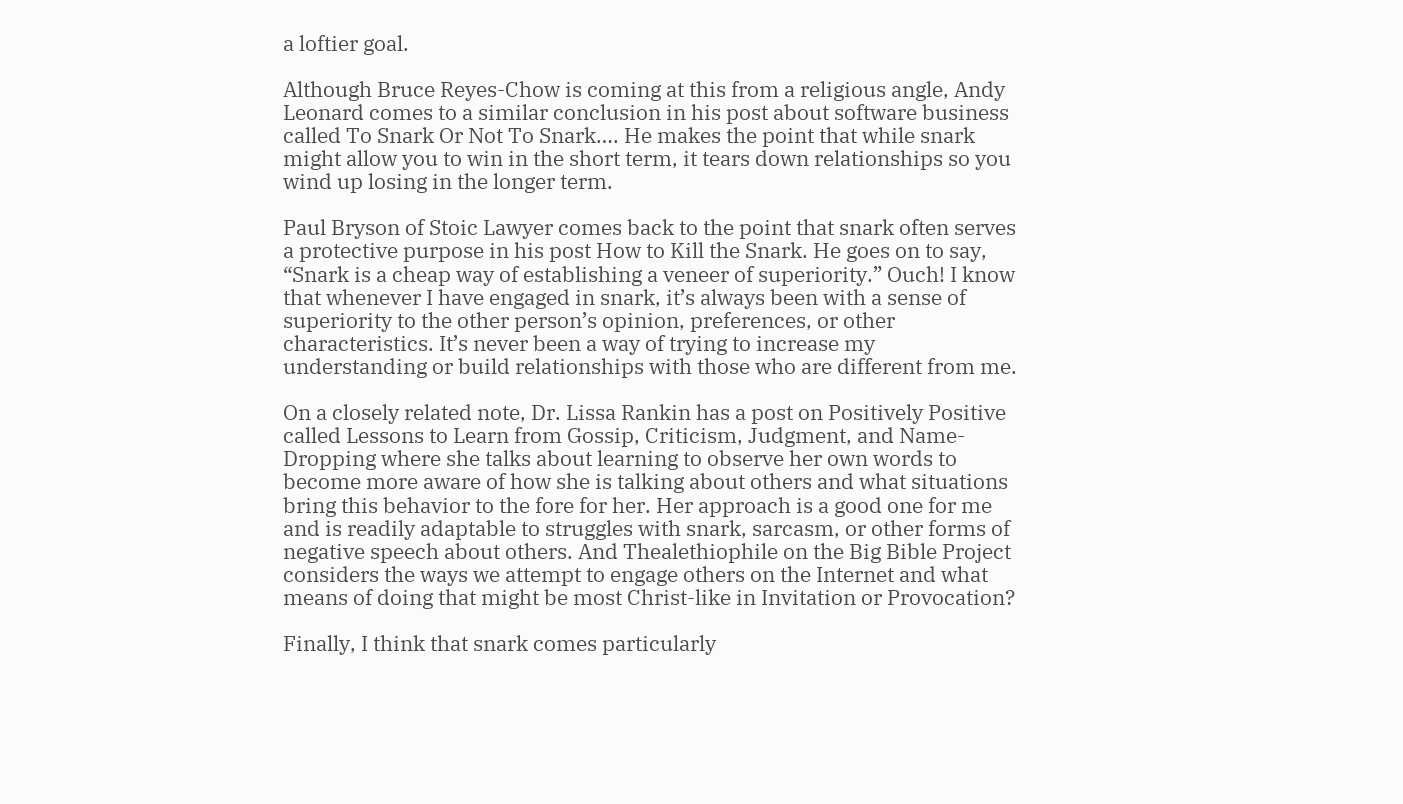a loftier goal.

Although Bruce Reyes-Chow is coming at this from a religious angle, Andy Leonard comes to a similar conclusion in his post about software business called To Snark Or Not To Snark…. He makes the point that while snark might allow you to win in the short term, it tears down relationships so you wind up losing in the longer term.

Paul Bryson of Stoic Lawyer comes back to the point that snark often serves a protective purpose in his post How to Kill the Snark. He goes on to say, “Snark is a cheap way of establishing a veneer of superiority.” Ouch! I know that whenever I have engaged in snark, it’s always been with a sense of superiority to the other person’s opinion, preferences, or other characteristics. It’s never been a way of trying to increase my understanding or build relationships with those who are different from me.

On a closely related note, Dr. Lissa Rankin has a post on Positively Positive called Lessons to Learn from Gossip, Criticism, Judgment, and Name-Dropping where she talks about learning to observe her own words to become more aware of how she is talking about others and what situations bring this behavior to the fore for her. Her approach is a good one for me and is readily adaptable to struggles with snark, sarcasm, or other forms of negative speech about others. And Thealethiophile on the Big Bible Project considers the ways we attempt to engage others on the Internet and what means of doing that might be most Christ-like in Invitation or Provocation?

Finally, I think that snark comes particularly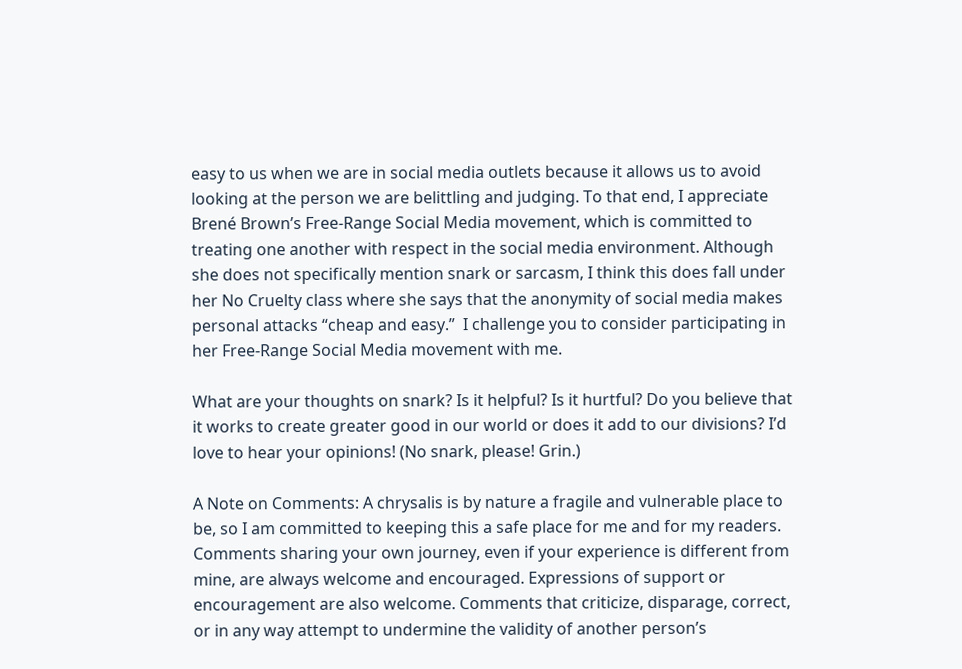easy to us when we are in social media outlets because it allows us to avoid looking at the person we are belittling and judging. To that end, I appreciate Brené Brown’s Free-Range Social Media movement, which is committed to treating one another with respect in the social media environment. Although she does not specifically mention snark or sarcasm, I think this does fall under her No Cruelty class where she says that the anonymity of social media makes personal attacks “cheap and easy.”  I challenge you to consider participating in her Free-Range Social Media movement with me.

What are your thoughts on snark? Is it helpful? Is it hurtful? Do you believe that it works to create greater good in our world or does it add to our divisions? I’d love to hear your opinions! (No snark, please! Grin.)

A Note on Comments: A chrysalis is by nature a fragile and vulnerable place to be, so I am committed to keeping this a safe place for me and for my readers. Comments sharing your own journey, even if your experience is different from mine, are always welcome and encouraged. Expressions of support or encouragement are also welcome. Comments that criticize, disparage, correct, or in any way attempt to undermine the validity of another person’s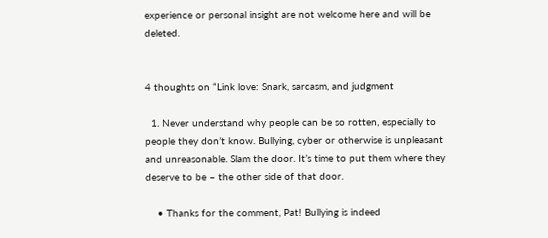experience or personal insight are not welcome here and will be deleted.


4 thoughts on “Link love: Snark, sarcasm, and judgment

  1. Never understand why people can be so rotten, especially to people they don’t know. Bullying, cyber or otherwise is unpleasant and unreasonable. Slam the door. It’s time to put them where they deserve to be – the other side of that door.

    • Thanks for the comment, Pat! Bullying is indeed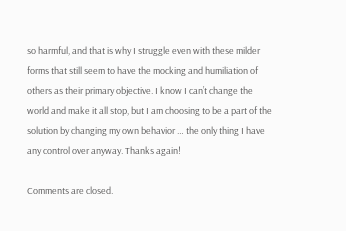so harmful, and that is why I struggle even with these milder forms that still seem to have the mocking and humiliation of others as their primary objective. I know I can’t change the world and make it all stop, but I am choosing to be a part of the solution by changing my own behavior … the only thing I have any control over anyway. Thanks again!

Comments are closed.